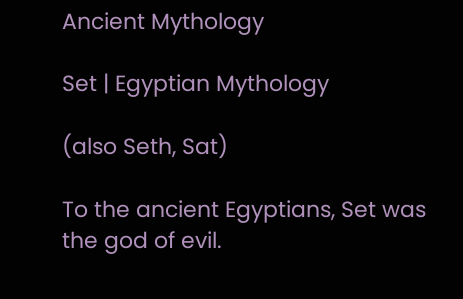Ancient Mythology

Set | Egyptian Mythology

(also Seth, Sat)

To the ancient Egyptians, Set was the god of evil.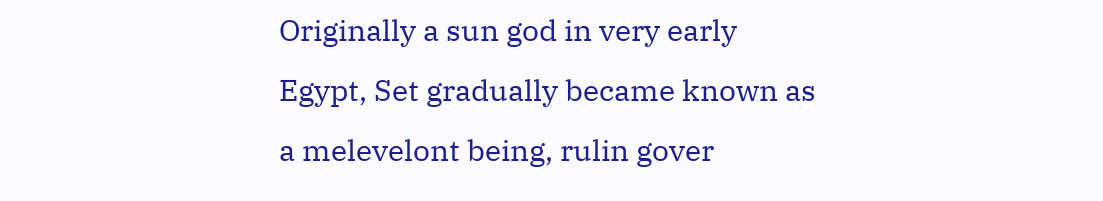Originally a sun god in very early Egypt, Set gradually became known as a melevelont being, rulin gover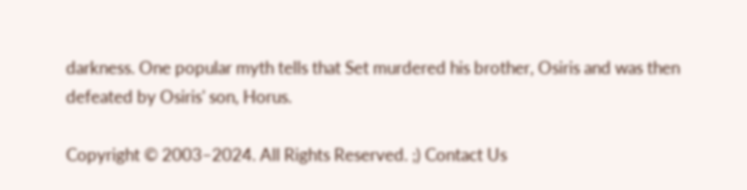darkness. One popular myth tells that Set murdered his brother, Osiris and was then defeated by Osiris' son, Horus.

Copyright © 2003–2024. All Rights Reserved. ;) Contact Us